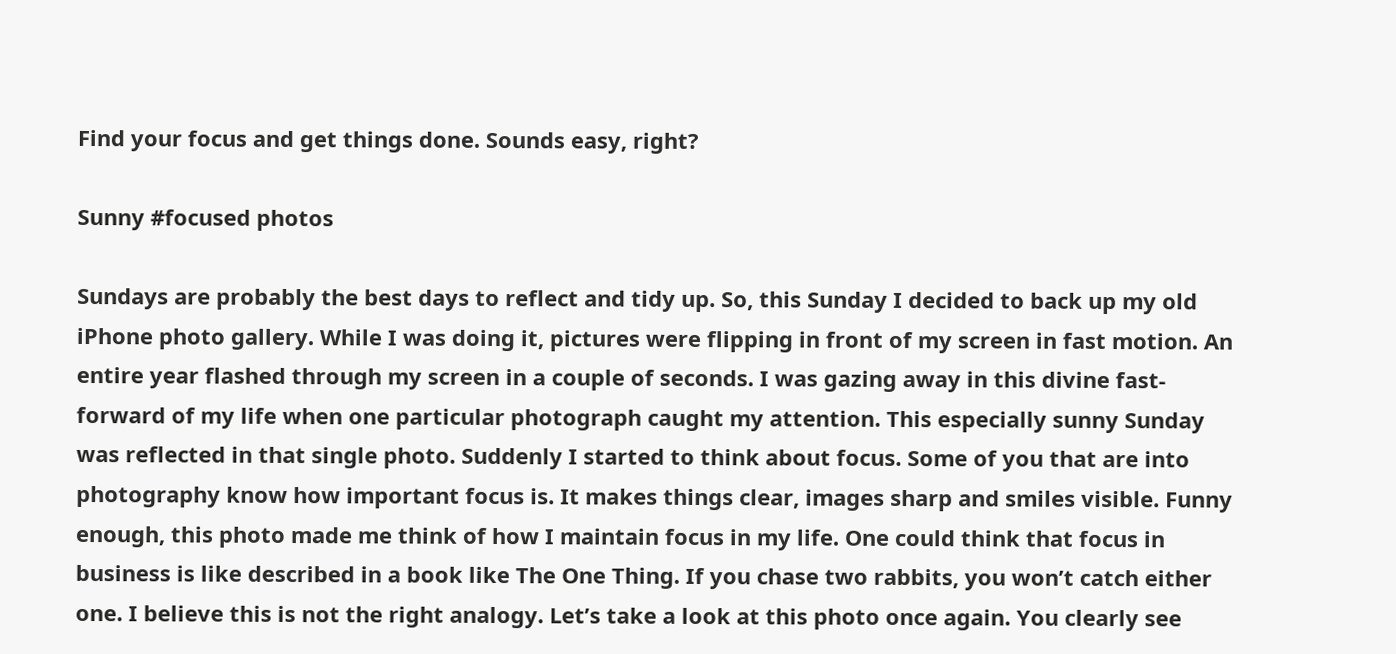Find your focus and get things done. Sounds easy, right?

Sunny #focused photos

Sundays are probably the best days to reflect and tidy up. So, this Sunday I decided to back up my old iPhone photo gallery. While I was doing it, pictures were flipping in front of my screen in fast motion. An entire year flashed through my screen in a couple of seconds. I was gazing away in this divine fast-forward of my life when one particular photograph caught my attention. This especially sunny Sunday was reflected in that single photo. Suddenly I started to think about focus. Some of you that are into photography know how important focus is. It makes things clear, images sharp and smiles visible. Funny enough, this photo made me think of how I maintain focus in my life. One could think that focus in business is like described in a book like The One Thing. If you chase two rabbits, you won’t catch either one. I believe this is not the right analogy. Let’s take a look at this photo once again. You clearly see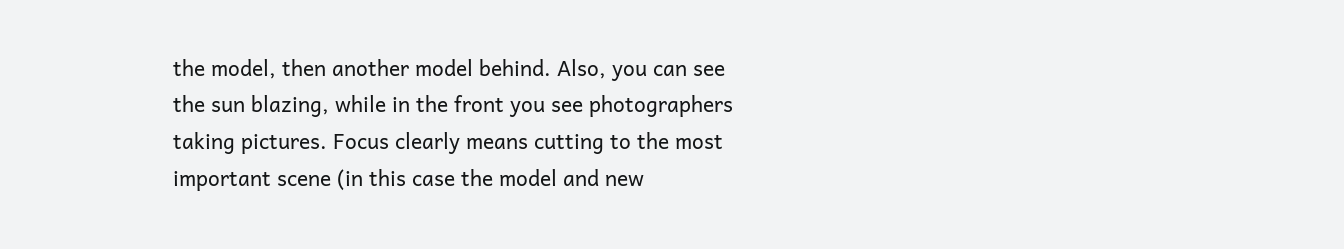the model, then another model behind. Also, you can see the sun blazing, while in the front you see photographers taking pictures. Focus clearly means cutting to the most important scene (in this case the model and new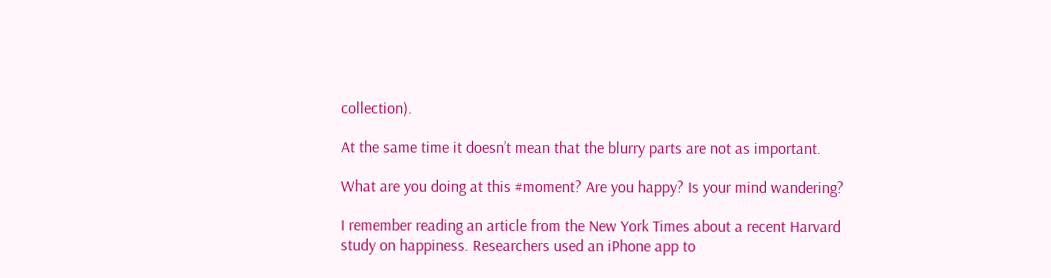collection).

At the same time it doesn’t mean that the blurry parts are not as important.

What are you doing at this #moment? Are you happy? Is your mind wandering?

I remember reading an article from the New York Times about a recent Harvard study on happiness. Researchers used an iPhone app to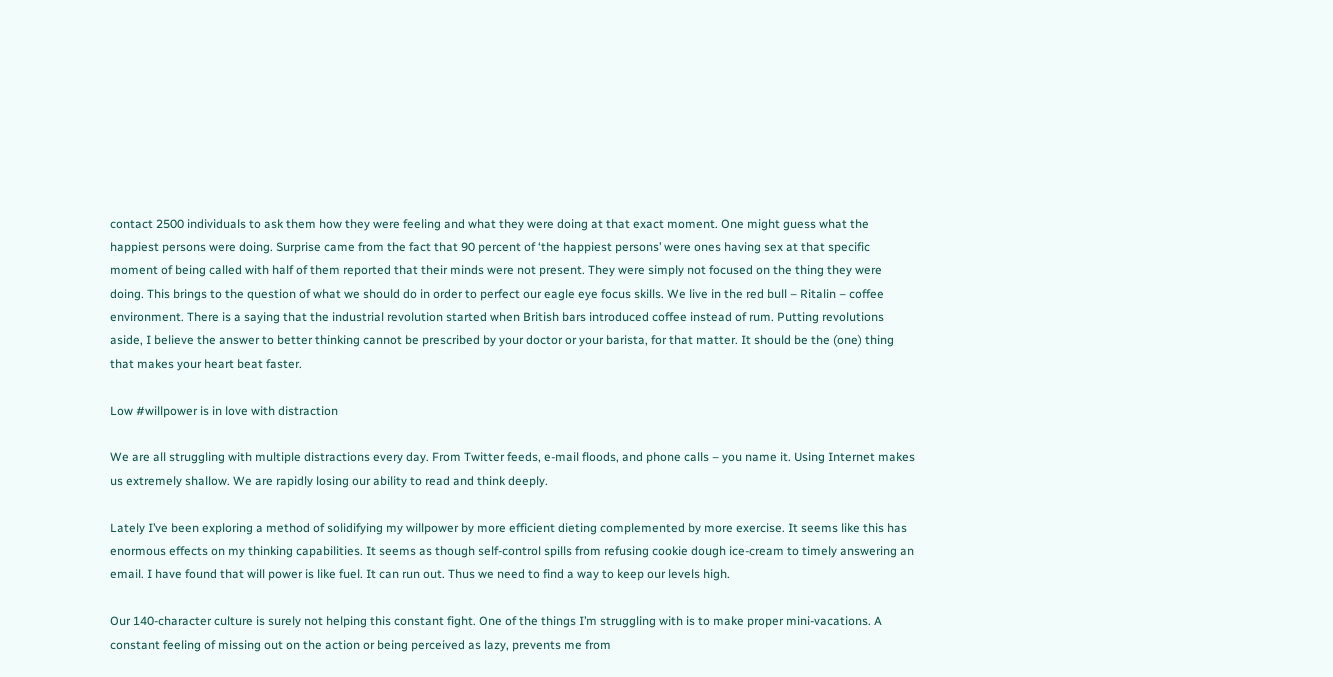contact 2500 individuals to ask them how they were feeling and what they were doing at that exact moment. One might guess what the happiest persons were doing. Surprise came from the fact that 90 percent of ‘the happiest persons’ were ones having sex at that specific moment of being called with half of them reported that their minds were not present. They were simply not focused on the thing they were doing. This brings to the question of what we should do in order to perfect our eagle eye focus skills. We live in the red bull – Ritalin – coffee environment. There is a saying that the industrial revolution started when British bars introduced coffee instead of rum. Putting revolutions aside, I believe the answer to better thinking cannot be prescribed by your doctor or your barista, for that matter. It should be the (one) thing that makes your heart beat faster.

Low #willpower is in love with distraction

We are all struggling with multiple distractions every day. From Twitter feeds, e-mail floods, and phone calls – you name it. Using Internet makes us extremely shallow. We are rapidly losing our ability to read and think deeply.

Lately I’ve been exploring a method of solidifying my willpower by more efficient dieting complemented by more exercise. It seems like this has enormous effects on my thinking capabilities. It seems as though self-control spills from refusing cookie dough ice-cream to timely answering an email. I have found that will power is like fuel. It can run out. Thus we need to find a way to keep our levels high.

Our 140-character culture is surely not helping this constant fight. One of the things I’m struggling with is to make proper mini-vacations. A constant feeling of missing out on the action or being perceived as lazy, prevents me from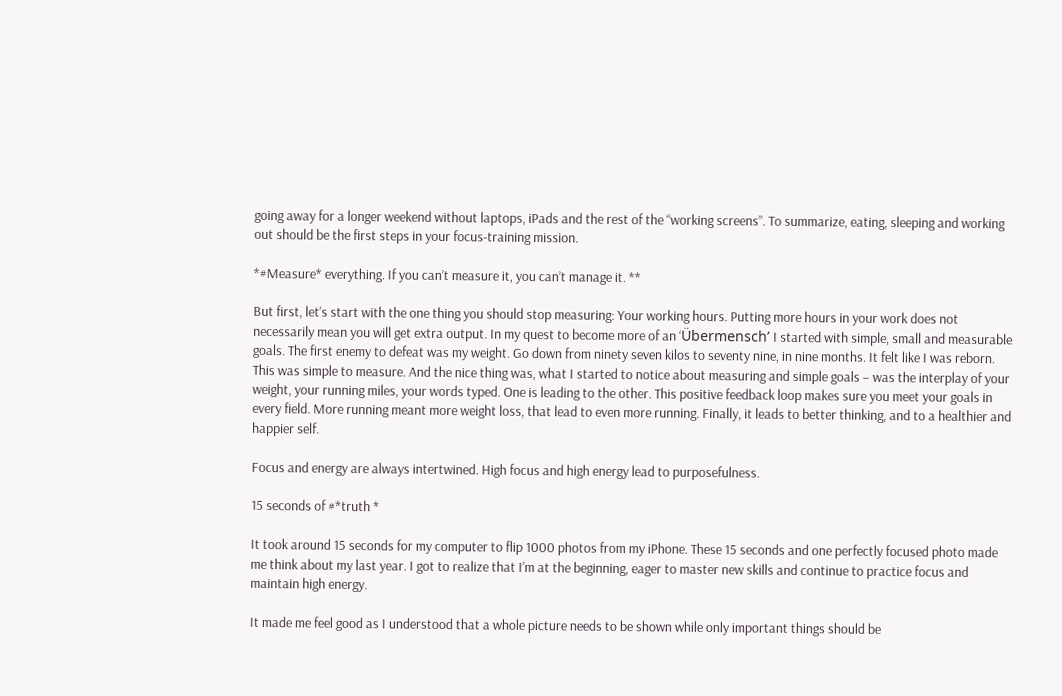going away for a longer weekend without laptops, iPads and the rest of the “working screens”. To summarize, eating, sleeping and working out should be the first steps in your focus-training mission.

*#Measure* everything. If you can’t measure it, you can’t manage it. **

But first, let’s start with the one thing you should stop measuring: Your working hours. Putting more hours in your work does not necessarily mean you will get extra output. In my quest to become more of an ‘Übermensch’ I started with simple, small and measurable goals. The first enemy to defeat was my weight. Go down from ninety seven kilos to seventy nine, in nine months. It felt like I was reborn. This was simple to measure. And the nice thing was, what I started to notice about measuring and simple goals – was the interplay of your weight, your running miles, your words typed. One is leading to the other. This positive feedback loop makes sure you meet your goals in every field. More running meant more weight loss, that lead to even more running. Finally, it leads to better thinking, and to a healthier and happier self.

Focus and energy are always intertwined. High focus and high energy lead to purposefulness.

15 seconds of #*truth *

It took around 15 seconds for my computer to flip 1000 photos from my iPhone. These 15 seconds and one perfectly focused photo made me think about my last year. I got to realize that I’m at the beginning, eager to master new skills and continue to practice focus and maintain high energy.

It made me feel good as I understood that a whole picture needs to be shown while only important things should be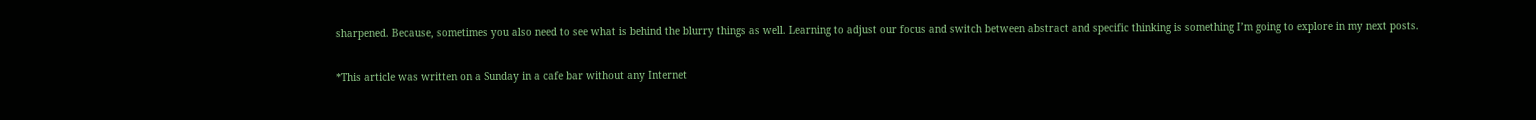sharpened. Because, sometimes you also need to see what is behind the blurry things as well. Learning to adjust our focus and switch between abstract and specific thinking is something I’m going to explore in my next posts.

*This article was written on a Sunday in a cafe bar without any Internet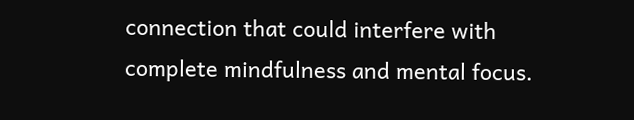connection that could interfere with complete mindfulness and mental focus.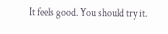It feels good. You should try it.